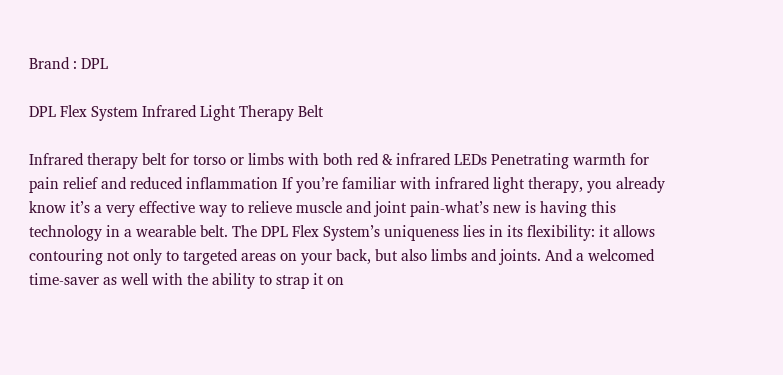Brand : DPL

DPL Flex System Infrared Light Therapy Belt

Infrared therapy belt for torso or limbs with both red & infrared LEDs Penetrating warmth for pain relief and reduced inflammation If you’re familiar with infrared light therapy, you already know it’s a very effective way to relieve muscle and joint pain-what’s new is having this technology in a wearable belt. The DPL Flex System’s uniqueness lies in its flexibility: it allows contouring not only to targeted areas on your back, but also limbs and joints. And a welcomed time-saver as well with the ability to strap it on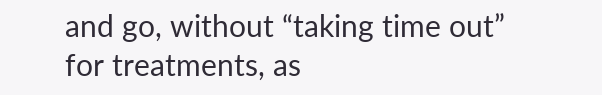and go, without “taking time out” for treatments, as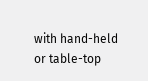with hand-held or table-top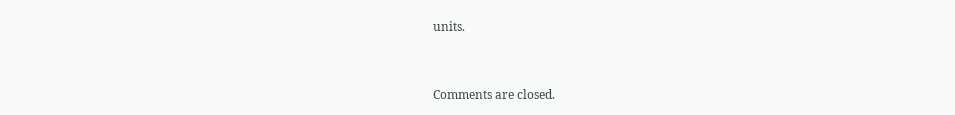units.


Comments are closed.